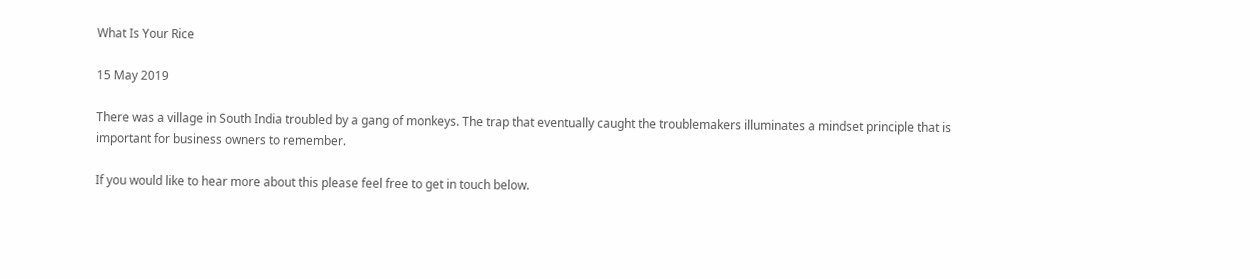What Is Your Rice

15 May 2019

There was a village in South India troubled by a gang of monkeys. The trap that eventually caught the troublemakers illuminates a mindset principle that is important for business owners to remember.

If you would like to hear more about this please feel free to get in touch below.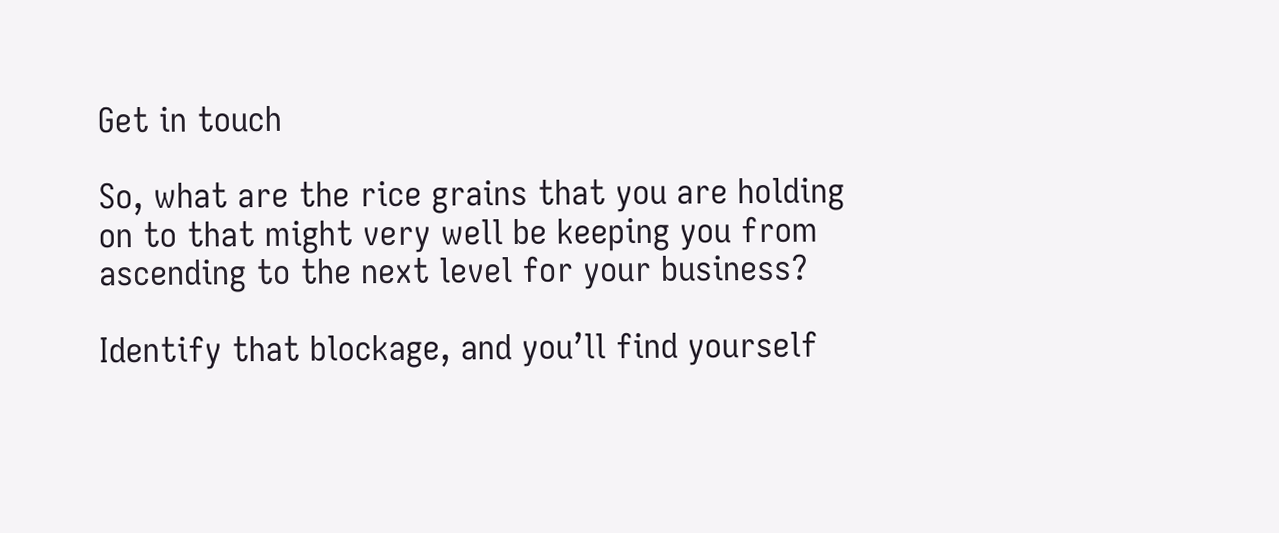Get in touch

So, what are the rice grains that you are holding on to that might very well be keeping you from ascending to the next level for your business?

Identify that blockage, and you’ll find yourself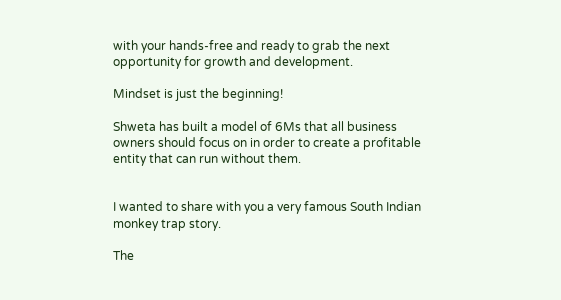with your hands-free and ready to grab the next opportunity for growth and development.

Mindset is just the beginning!

Shweta has built a model of 6Ms that all business owners should focus on in order to create a profitable entity that can run without them.


I wanted to share with you a very famous South Indian monkey trap story.

The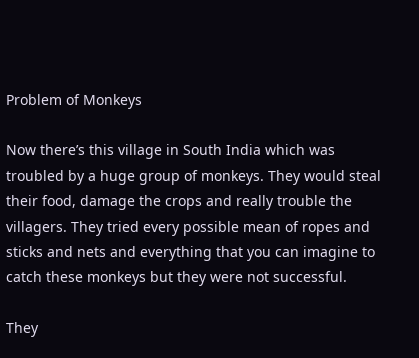Problem of Monkeys

Now there’s this village in South India which was troubled by a huge group of monkeys. They would steal their food, damage the crops and really trouble the villagers. They tried every possible mean of ropes and sticks and nets and everything that you can imagine to catch these monkeys but they were not successful.

They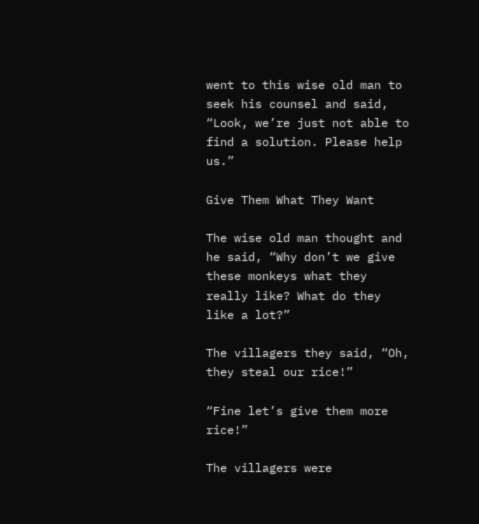went to this wise old man to seek his counsel and said, “Look, we’re just not able to find a solution. Please help us.”

Give Them What They Want

The wise old man thought and he said, “Why don’t we give these monkeys what they really like? What do they like a lot?”

The villagers they said, “Oh, they steal our rice!”

“Fine let’s give them more rice!”

The villagers were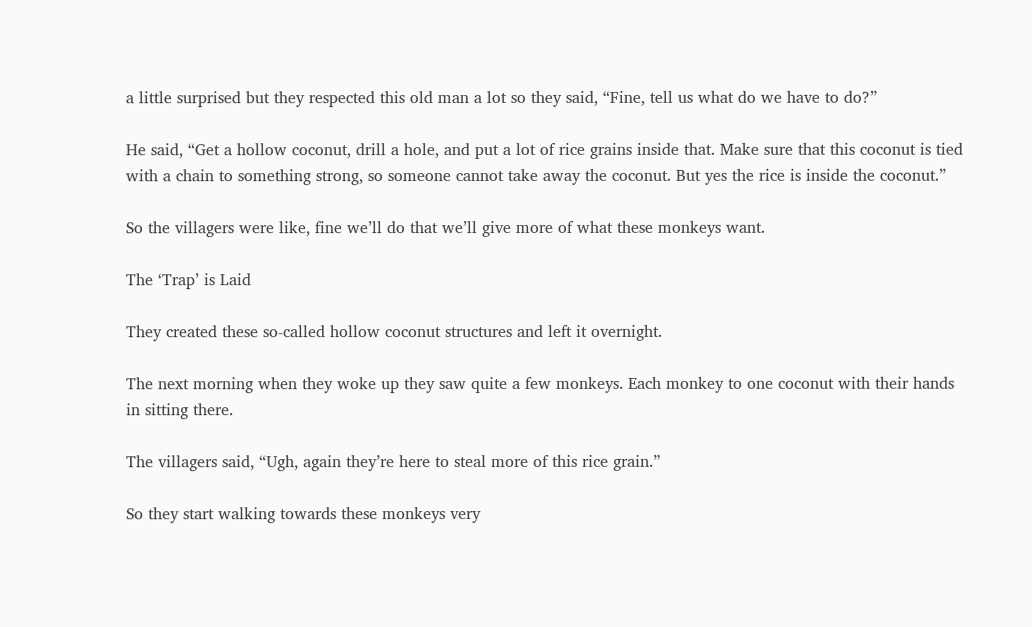a little surprised but they respected this old man a lot so they said, “Fine, tell us what do we have to do?”

He said, “Get a hollow coconut, drill a hole, and put a lot of rice grains inside that. Make sure that this coconut is tied with a chain to something strong, so someone cannot take away the coconut. But yes the rice is inside the coconut.”

So the villagers were like, fine we’ll do that we’ll give more of what these monkeys want.

The ‘Trap’ is Laid

They created these so-called hollow coconut structures and left it overnight.

The next morning when they woke up they saw quite a few monkeys. Each monkey to one coconut with their hands in sitting there.

The villagers said, “Ugh, again they’re here to steal more of this rice grain.”

So they start walking towards these monkeys very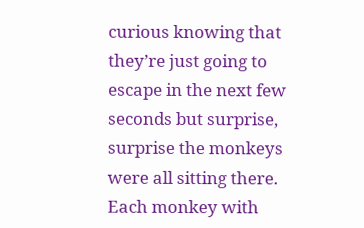curious knowing that they’re just going to escape in the next few seconds but surprise, surprise the monkeys were all sitting there. Each monkey with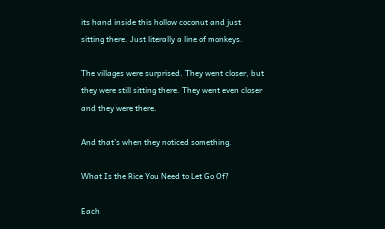its hand inside this hollow coconut and just sitting there. Just literally a line of monkeys.

The villages were surprised. They went closer, but they were still sitting there. They went even closer and they were there.

And that’s when they noticed something.

What Is the Rice You Need to Let Go Of?

Each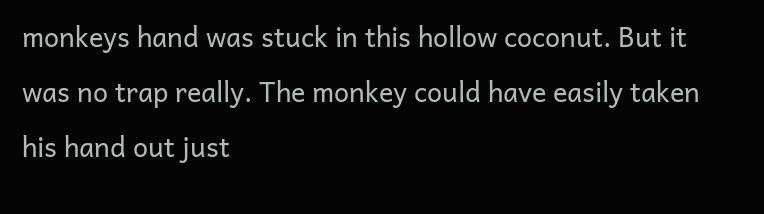monkeys hand was stuck in this hollow coconut. But it was no trap really. The monkey could have easily taken his hand out just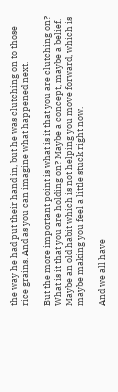the way he had put their hand in, but he was clutching on to those rice grains. And as you can imagine what happened next.

But the more important point is what is it that you are clutching on? What is it that you are holding on? Maybe a concept, maybe a belief. Maybe an old habit which is not helping you move forward, which is maybe making you feel a little stuck right now.

And we all have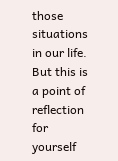those situations in our life. But this is a point of reflection for yourself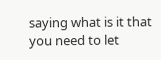saying what is it that you need to let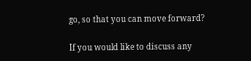go, so that you can move forward?

If you would like to discuss any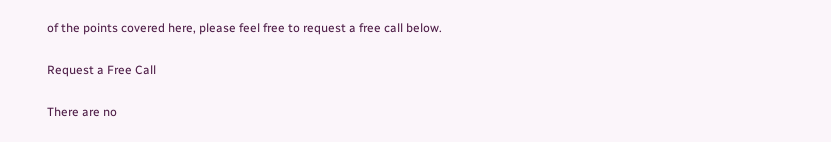of the points covered here, please feel free to request a free call below.

Request a Free Call

There are no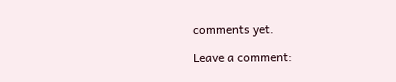comments yet.

Leave a comment: